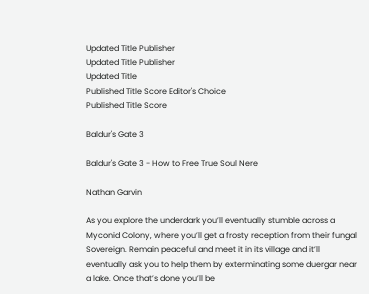Updated Title Publisher
Updated Title Publisher
Updated Title
Published Title Score Editor's Choice
Published Title Score

Baldur's Gate 3

Baldur's Gate 3 - How to Free True Soul Nere

Nathan Garvin

As you explore the underdark you’ll eventually stumble across a Myconid Colony, where you’ll get a frosty reception from their fungal Sovereign. Remain peaceful and meet it in its village and it’ll eventually ask you to help them by exterminating some duergar near a lake. Once that’s done you’ll be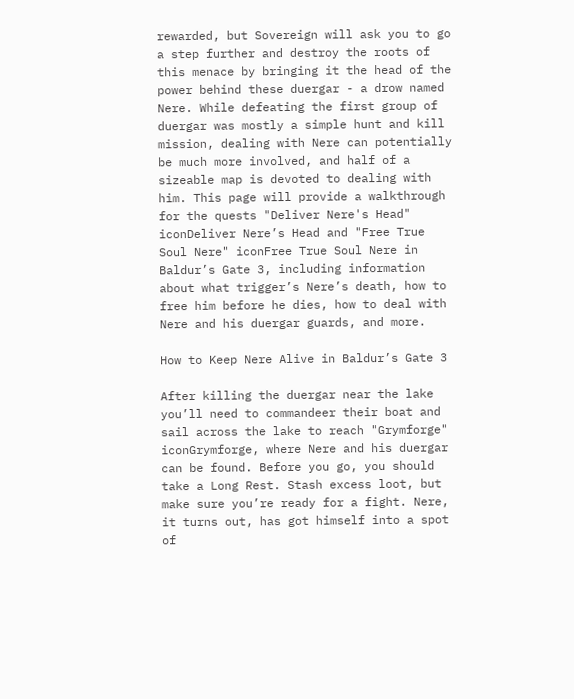rewarded, but Sovereign will ask you to go a step further and destroy the roots of this menace by bringing it the head of the power behind these duergar - a drow named Nere. While defeating the first group of duergar was mostly a simple hunt and kill mission, dealing with Nere can potentially be much more involved, and half of a sizeable map is devoted to dealing with him. This page will provide a walkthrough for the quests "Deliver Nere's Head" iconDeliver Nere’s Head and "Free True Soul Nere" iconFree True Soul Nere in Baldur’s Gate 3, including information about what trigger’s Nere’s death, how to free him before he dies, how to deal with Nere and his duergar guards, and more.

How to Keep Nere Alive in Baldur’s Gate 3

After killing the duergar near the lake you’ll need to commandeer their boat and sail across the lake to reach "Grymforge" iconGrymforge, where Nere and his duergar can be found. Before you go, you should take a Long Rest. Stash excess loot, but make sure you’re ready for a fight. Nere, it turns out, has got himself into a spot of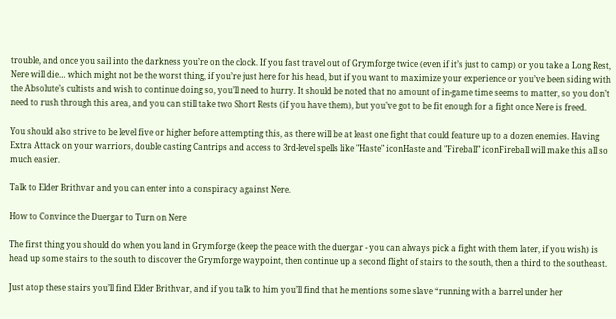trouble, and once you sail into the darkness you’re on the clock. If you fast travel out of Grymforge twice (even if it’s just to camp) or you take a Long Rest, Nere will die… which might not be the worst thing, if you’re just here for his head, but if you want to maximize your experience or you’ve been siding with the Absolute’s cultists and wish to continue doing so, you’ll need to hurry. It should be noted that no amount of in-game time seems to matter, so you don’t need to rush through this area, and you can still take two Short Rests (if you have them), but you’ve got to be fit enough for a fight once Nere is freed.

You should also strive to be level five or higher before attempting this, as there will be at least one fight that could feature up to a dozen enemies. Having Extra Attack on your warriors, double casting Cantrips and access to 3rd-level spells like "Haste" iconHaste and "Fireball" iconFireball will make this all so much easier.

Talk to Elder Brithvar and you can enter into a conspiracy against Nere.

How to Convince the Duergar to Turn on Nere

The first thing you should do when you land in Grymforge (keep the peace with the duergar - you can always pick a fight with them later, if you wish) is head up some stairs to the south to discover the Grymforge waypoint, then continue up a second flight of stairs to the south, then a third to the southeast.

Just atop these stairs you’ll find Elder Brithvar, and if you talk to him you’ll find that he mentions some slave “running with a barrel under her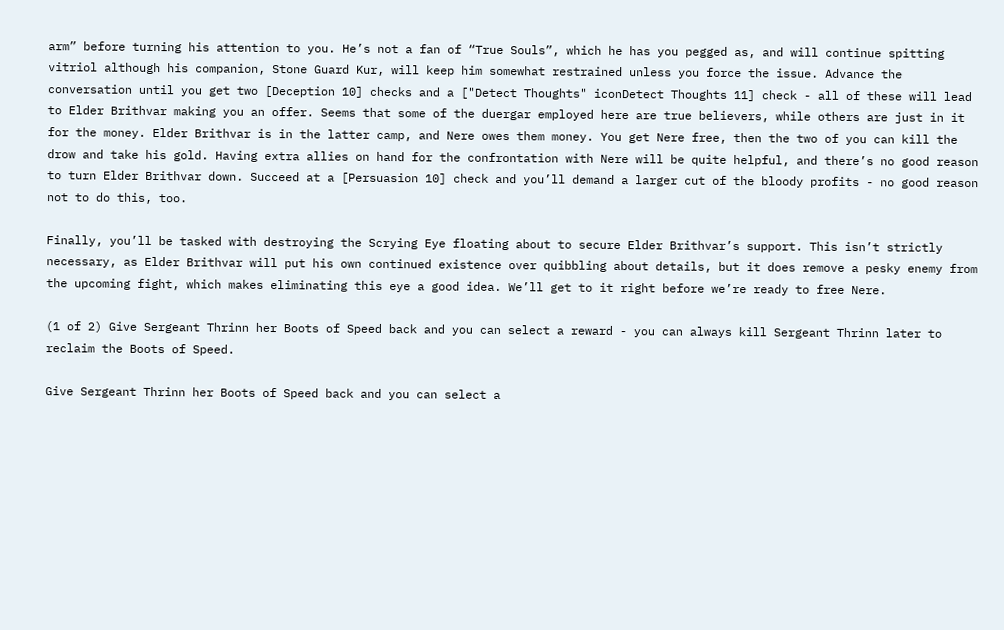arm” before turning his attention to you. He’s not a fan of “True Souls”, which he has you pegged as, and will continue spitting vitriol although his companion, Stone Guard Kur, will keep him somewhat restrained unless you force the issue. Advance the conversation until you get two [Deception 10] checks and a ["Detect Thoughts" iconDetect Thoughts 11] check - all of these will lead to Elder Brithvar making you an offer. Seems that some of the duergar employed here are true believers, while others are just in it for the money. Elder Brithvar is in the latter camp, and Nere owes them money. You get Nere free, then the two of you can kill the drow and take his gold. Having extra allies on hand for the confrontation with Nere will be quite helpful, and there’s no good reason to turn Elder Brithvar down. Succeed at a [Persuasion 10] check and you’ll demand a larger cut of the bloody profits - no good reason not to do this, too.

Finally, you’ll be tasked with destroying the Scrying Eye floating about to secure Elder Brithvar’s support. This isn’t strictly necessary, as Elder Brithvar will put his own continued existence over quibbling about details, but it does remove a pesky enemy from the upcoming fight, which makes eliminating this eye a good idea. We’ll get to it right before we’re ready to free Nere.

(1 of 2) Give Sergeant Thrinn her Boots of Speed back and you can select a reward - you can always kill Sergeant Thrinn later to reclaim the Boots of Speed.

Give Sergeant Thrinn her Boots of Speed back and you can select a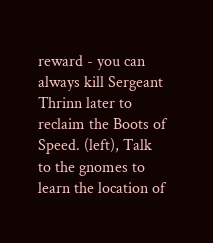reward - you can always kill Sergeant Thrinn later to reclaim the Boots of Speed. (left), Talk to the gnomes to learn the location of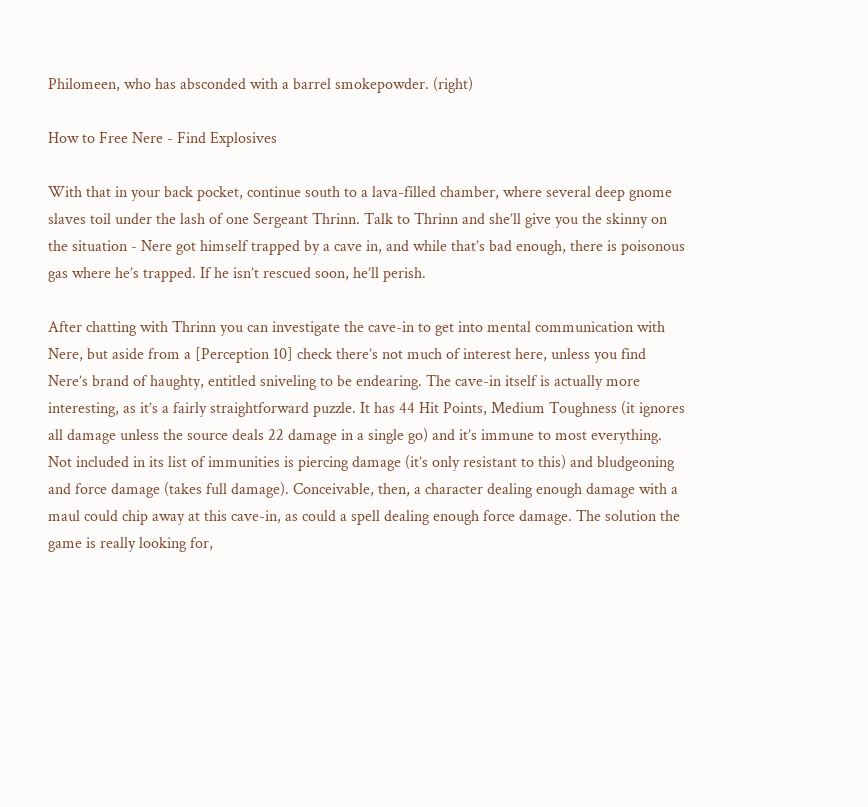Philomeen, who has absconded with a barrel smokepowder. (right)

How to Free Nere - Find Explosives

With that in your back pocket, continue south to a lava-filled chamber, where several deep gnome slaves toil under the lash of one Sergeant Thrinn. Talk to Thrinn and she’ll give you the skinny on the situation - Nere got himself trapped by a cave in, and while that’s bad enough, there is poisonous gas where he’s trapped. If he isn’t rescued soon, he’ll perish.

After chatting with Thrinn you can investigate the cave-in to get into mental communication with Nere, but aside from a [Perception 10] check there’s not much of interest here, unless you find Nere’s brand of haughty, entitled sniveling to be endearing. The cave-in itself is actually more interesting, as it’s a fairly straightforward puzzle. It has 44 Hit Points, Medium Toughness (it ignores all damage unless the source deals 22 damage in a single go) and it’s immune to most everything. Not included in its list of immunities is piercing damage (it’s only resistant to this) and bludgeoning and force damage (takes full damage). Conceivable, then, a character dealing enough damage with a maul could chip away at this cave-in, as could a spell dealing enough force damage. The solution the game is really looking for,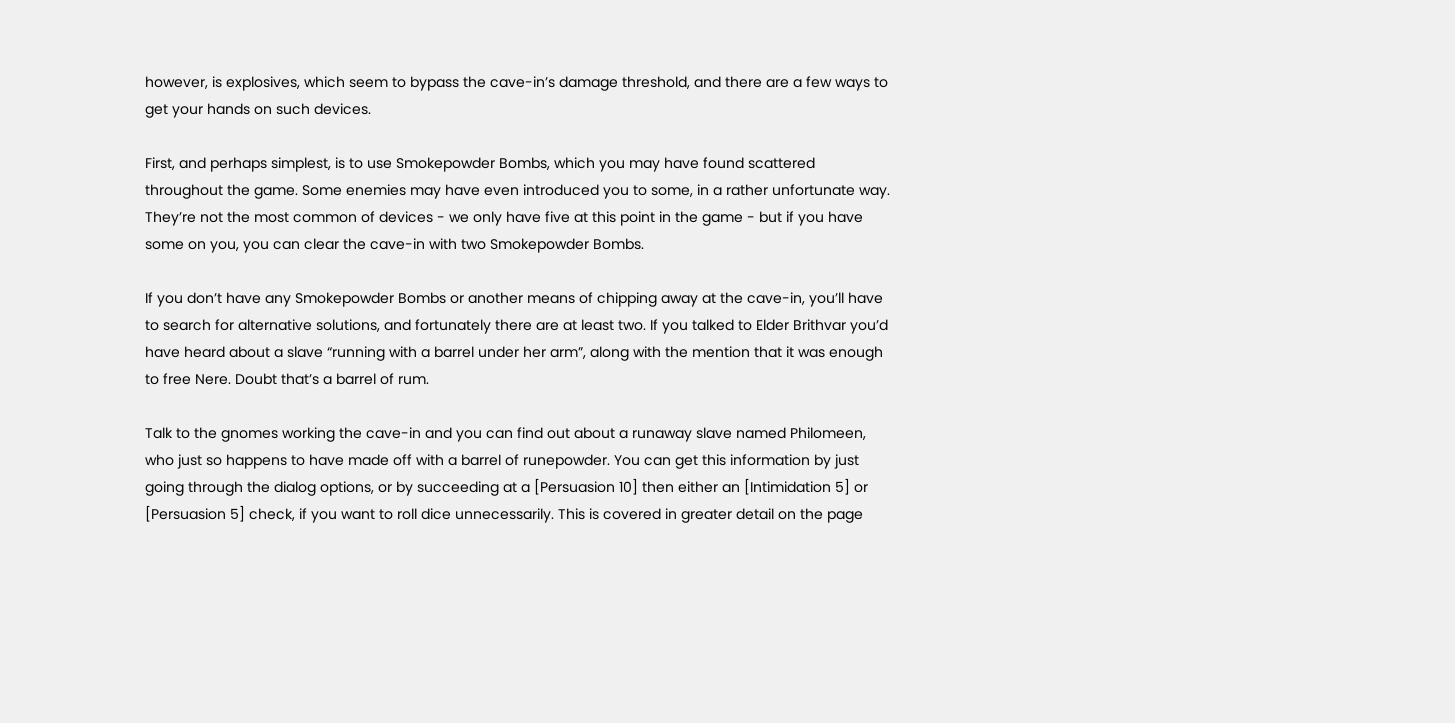however, is explosives, which seem to bypass the cave-in’s damage threshold, and there are a few ways to get your hands on such devices.

First, and perhaps simplest, is to use Smokepowder Bombs, which you may have found scattered throughout the game. Some enemies may have even introduced you to some, in a rather unfortunate way. They’re not the most common of devices - we only have five at this point in the game - but if you have some on you, you can clear the cave-in with two Smokepowder Bombs.

If you don’t have any Smokepowder Bombs or another means of chipping away at the cave-in, you’ll have to search for alternative solutions, and fortunately there are at least two. If you talked to Elder Brithvar you’d have heard about a slave “running with a barrel under her arm”, along with the mention that it was enough to free Nere. Doubt that’s a barrel of rum.

Talk to the gnomes working the cave-in and you can find out about a runaway slave named Philomeen, who just so happens to have made off with a barrel of runepowder. You can get this information by just going through the dialog options, or by succeeding at a [Persuasion 10] then either an [Intimidation 5] or [Persuasion 5] check, if you want to roll dice unnecessarily. This is covered in greater detail on the page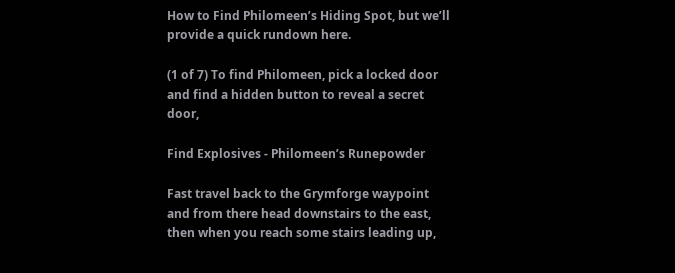How to Find Philomeen’s Hiding Spot, but we’ll provide a quick rundown here.

(1 of 7) To find Philomeen, pick a locked door and find a hidden button to reveal a secret door,

Find Explosives - Philomeen’s Runepowder

Fast travel back to the Grymforge waypoint and from there head downstairs to the east, then when you reach some stairs leading up,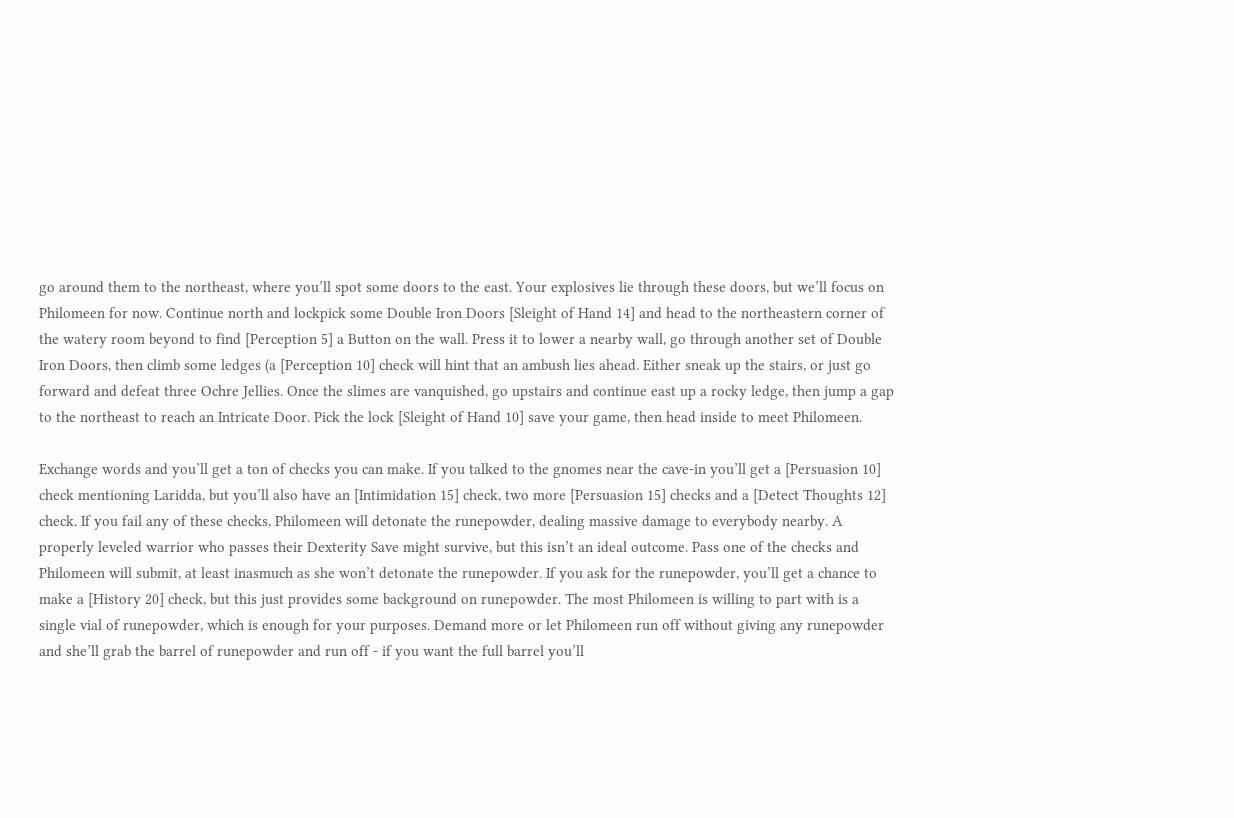go around them to the northeast, where you’ll spot some doors to the east. Your explosives lie through these doors, but we’ll focus on Philomeen for now. Continue north and lockpick some Double Iron Doors [Sleight of Hand 14] and head to the northeastern corner of the watery room beyond to find [Perception 5] a Button on the wall. Press it to lower a nearby wall, go through another set of Double Iron Doors, then climb some ledges (a [Perception 10] check will hint that an ambush lies ahead. Either sneak up the stairs, or just go forward and defeat three Ochre Jellies. Once the slimes are vanquished, go upstairs and continue east up a rocky ledge, then jump a gap to the northeast to reach an Intricate Door. Pick the lock [Sleight of Hand 10] save your game, then head inside to meet Philomeen.

Exchange words and you’ll get a ton of checks you can make. If you talked to the gnomes near the cave-in you’ll get a [Persuasion 10] check mentioning Laridda, but you’ll also have an [Intimidation 15] check, two more [Persuasion 15] checks and a [Detect Thoughts 12] check. If you fail any of these checks, Philomeen will detonate the runepowder, dealing massive damage to everybody nearby. A properly leveled warrior who passes their Dexterity Save might survive, but this isn’t an ideal outcome. Pass one of the checks and Philomeen will submit, at least inasmuch as she won’t detonate the runepowder. If you ask for the runepowder, you’ll get a chance to make a [History 20] check, but this just provides some background on runepowder. The most Philomeen is willing to part with is a single vial of runepowder, which is enough for your purposes. Demand more or let Philomeen run off without giving any runepowder and she’ll grab the barrel of runepowder and run off - if you want the full barrel you’ll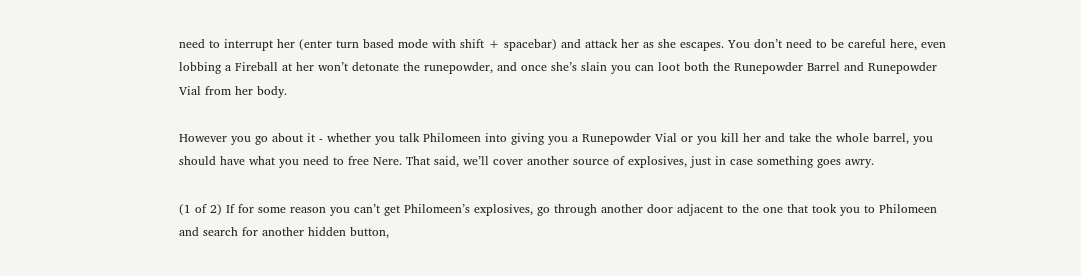need to interrupt her (enter turn based mode with shift + spacebar) and attack her as she escapes. You don’t need to be careful here, even lobbing a Fireball at her won’t detonate the runepowder, and once she’s slain you can loot both the Runepowder Barrel and Runepowder Vial from her body.

However you go about it - whether you talk Philomeen into giving you a Runepowder Vial or you kill her and take the whole barrel, you should have what you need to free Nere. That said, we’ll cover another source of explosives, just in case something goes awry.

(1 of 2) If for some reason you can’t get Philomeen’s explosives, go through another door adjacent to the one that took you to Philomeen and search for another hidden button,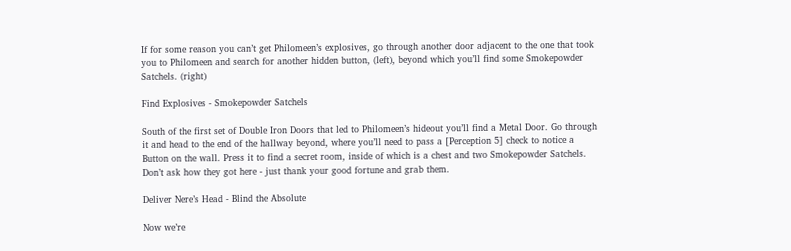If for some reason you can’t get Philomeen’s explosives, go through another door adjacent to the one that took you to Philomeen and search for another hidden button, (left), beyond which you’ll find some Smokepowder Satchels. (right)

Find Explosives - Smokepowder Satchels

South of the first set of Double Iron Doors that led to Philomeen’s hideout you’ll find a Metal Door. Go through it and head to the end of the hallway beyond, where you’ll need to pass a [Perception 5] check to notice a Button on the wall. Press it to find a secret room, inside of which is a chest and two Smokepowder Satchels. Don’t ask how they got here - just thank your good fortune and grab them.

Deliver Nere’s Head - Blind the Absolute

Now we’re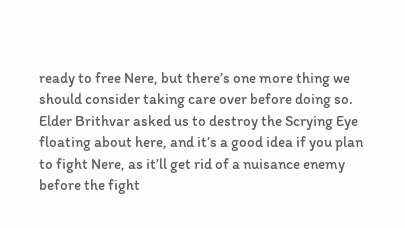ready to free Nere, but there’s one more thing we should consider taking care over before doing so. Elder Brithvar asked us to destroy the Scrying Eye floating about here, and it’s a good idea if you plan to fight Nere, as it’ll get rid of a nuisance enemy before the fight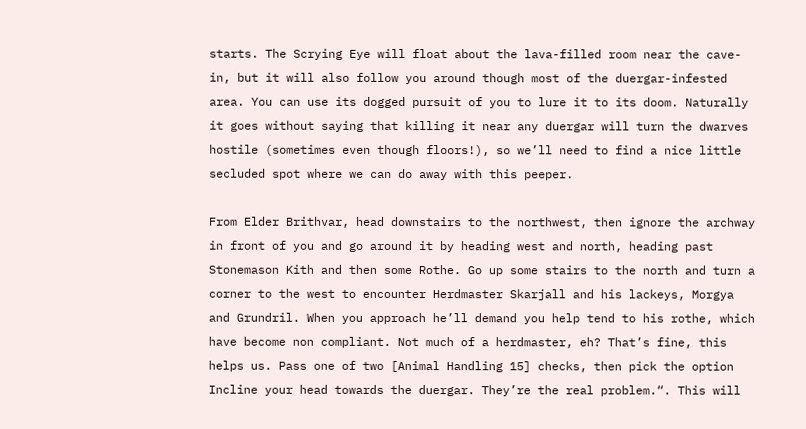starts. The Scrying Eye will float about the lava-filled room near the cave-in, but it will also follow you around though most of the duergar-infested area. You can use its dogged pursuit of you to lure it to its doom. Naturally it goes without saying that killing it near any duergar will turn the dwarves hostile (sometimes even though floors!), so we’ll need to find a nice little secluded spot where we can do away with this peeper.

From Elder Brithvar, head downstairs to the northwest, then ignore the archway in front of you and go around it by heading west and north, heading past Stonemason Kith and then some Rothe. Go up some stairs to the north and turn a corner to the west to encounter Herdmaster Skarjall and his lackeys, Morgya and Grundril. When you approach he’ll demand you help tend to his rothe, which have become non compliant. Not much of a herdmaster, eh? That’s fine, this helps us. Pass one of two [Animal Handling 15] checks, then pick the option Incline your head towards the duergar. They’re the real problem.“. This will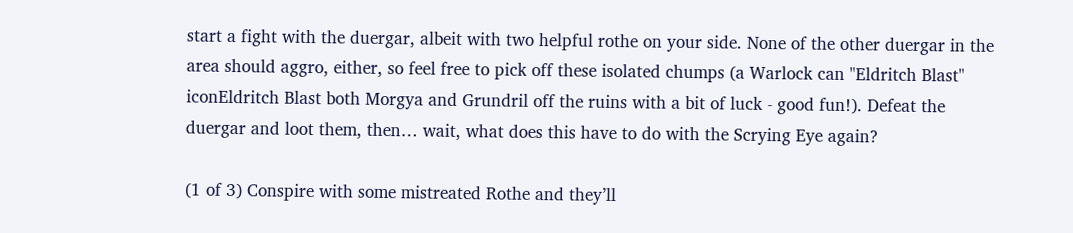start a fight with the duergar, albeit with two helpful rothe on your side. None of the other duergar in the area should aggro, either, so feel free to pick off these isolated chumps (a Warlock can "Eldritch Blast" iconEldritch Blast both Morgya and Grundril off the ruins with a bit of luck - good fun!). Defeat the duergar and loot them, then… wait, what does this have to do with the Scrying Eye again?

(1 of 3) Conspire with some mistreated Rothe and they’ll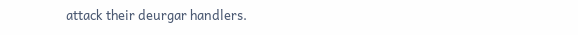attack their deurgar handlers.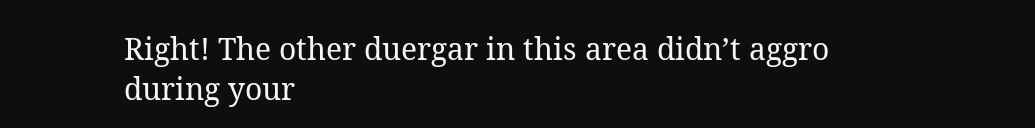Right! The other duergar in this area didn’t aggro during your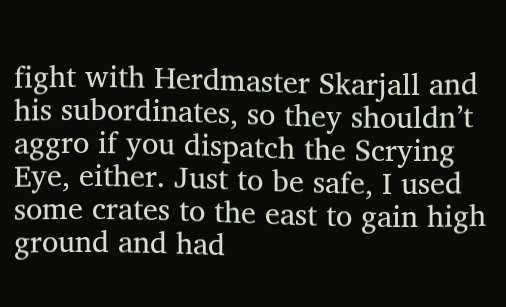fight with Herdmaster Skarjall and his subordinates, so they shouldn’t aggro if you dispatch the Scrying Eye, either. Just to be safe, I used some crates to the east to gain high ground and had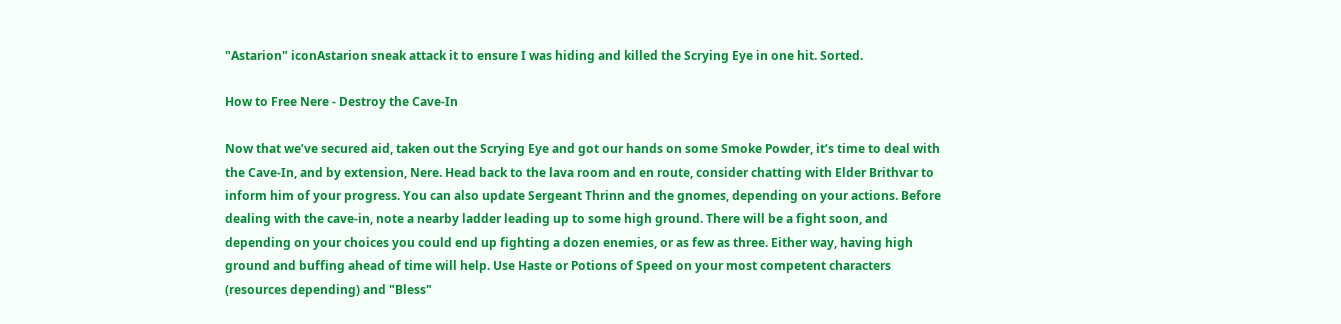"Astarion" iconAstarion sneak attack it to ensure I was hiding and killed the Scrying Eye in one hit. Sorted.

How to Free Nere - Destroy the Cave-In

Now that we’ve secured aid, taken out the Scrying Eye and got our hands on some Smoke Powder, it’s time to deal with the Cave-In, and by extension, Nere. Head back to the lava room and en route, consider chatting with Elder Brithvar to inform him of your progress. You can also update Sergeant Thrinn and the gnomes, depending on your actions. Before dealing with the cave-in, note a nearby ladder leading up to some high ground. There will be a fight soon, and depending on your choices you could end up fighting a dozen enemies, or as few as three. Either way, having high ground and buffing ahead of time will help. Use Haste or Potions of Speed on your most competent characters (resources depending) and "Bless"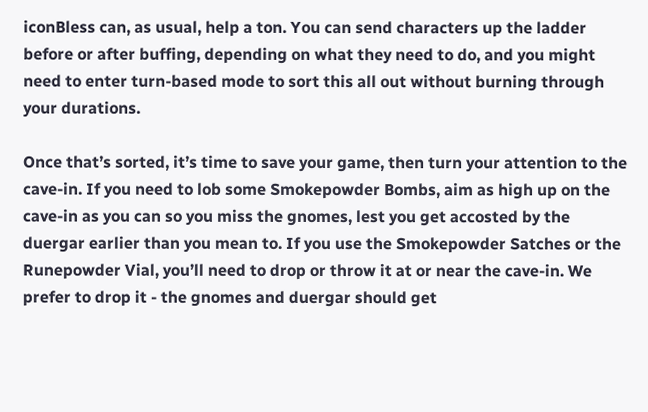iconBless can, as usual, help a ton. You can send characters up the ladder before or after buffing, depending on what they need to do, and you might need to enter turn-based mode to sort this all out without burning through your durations.

Once that’s sorted, it’s time to save your game, then turn your attention to the cave-in. If you need to lob some Smokepowder Bombs, aim as high up on the cave-in as you can so you miss the gnomes, lest you get accosted by the duergar earlier than you mean to. If you use the Smokepowder Satches or the Runepowder Vial, you’ll need to drop or throw it at or near the cave-in. We prefer to drop it - the gnomes and duergar should get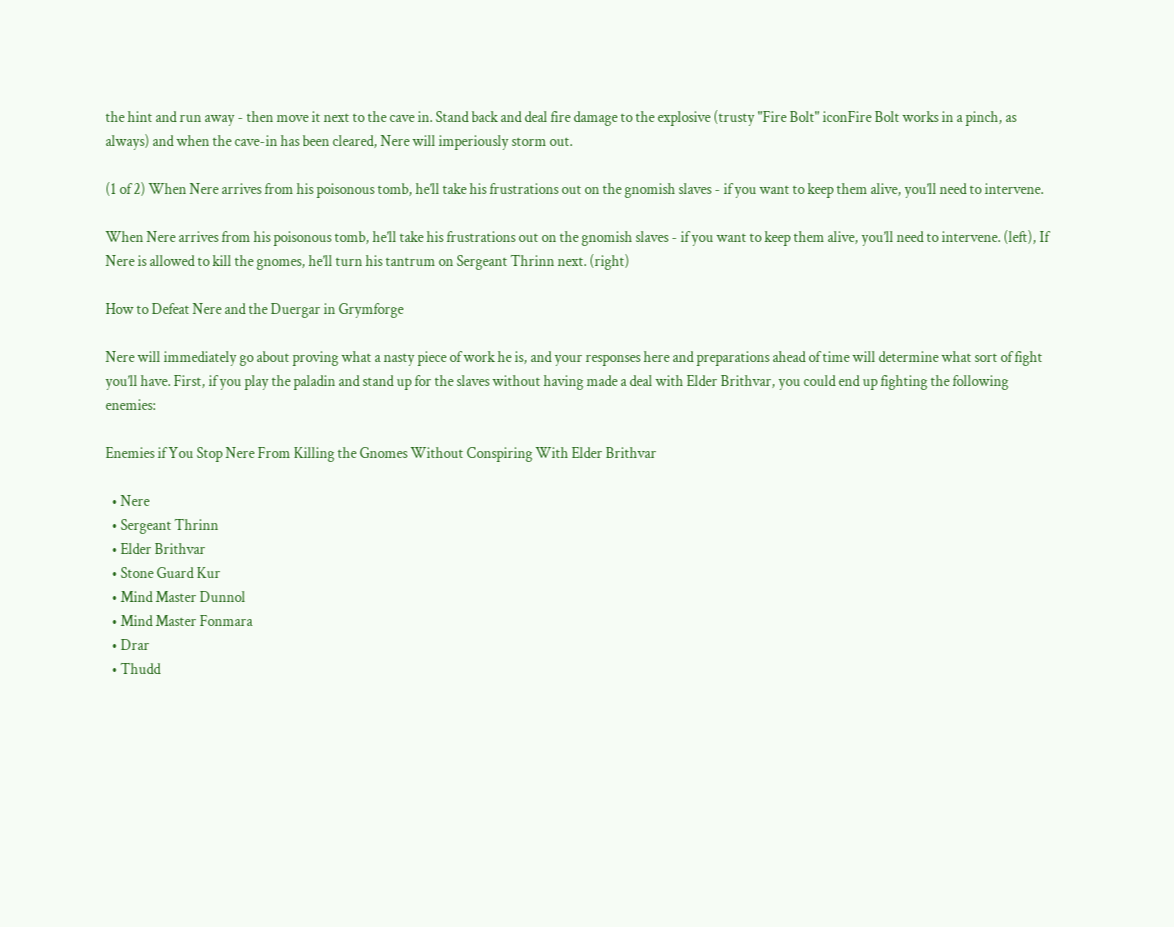the hint and run away - then move it next to the cave in. Stand back and deal fire damage to the explosive (trusty "Fire Bolt" iconFire Bolt works in a pinch, as always) and when the cave-in has been cleared, Nere will imperiously storm out.

(1 of 2) When Nere arrives from his poisonous tomb, he’ll take his frustrations out on the gnomish slaves - if you want to keep them alive, you’ll need to intervene.

When Nere arrives from his poisonous tomb, he’ll take his frustrations out on the gnomish slaves - if you want to keep them alive, you’ll need to intervene. (left), If Nere is allowed to kill the gnomes, he’ll turn his tantrum on Sergeant Thrinn next. (right)

How to Defeat Nere and the Duergar in Grymforge

Nere will immediately go about proving what a nasty piece of work he is, and your responses here and preparations ahead of time will determine what sort of fight you’ll have. First, if you play the paladin and stand up for the slaves without having made a deal with Elder Brithvar, you could end up fighting the following enemies:

Enemies if You Stop Nere From Killing the Gnomes Without Conspiring With Elder Brithvar

  • Nere
  • Sergeant Thrinn
  • Elder Brithvar
  • Stone Guard Kur
  • Mind Master Dunnol
  • Mind Master Fonmara
  • Drar
  • Thudd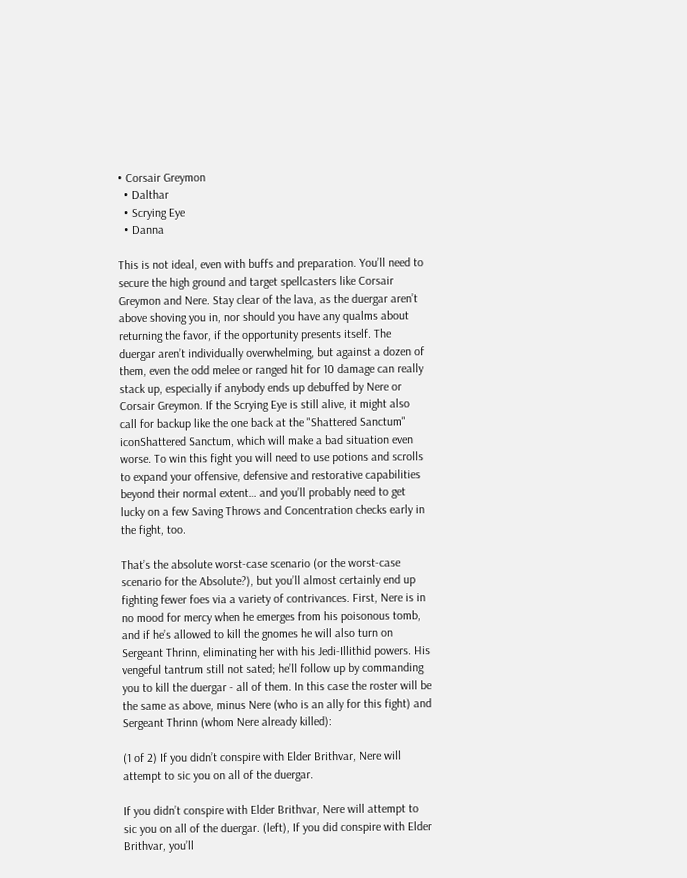• Corsair Greymon
  • Dalthar
  • Scrying Eye
  • Danna

This is not ideal, even with buffs and preparation. You’ll need to secure the high ground and target spellcasters like Corsair Greymon and Nere. Stay clear of the lava, as the duergar aren’t above shoving you in, nor should you have any qualms about returning the favor, if the opportunity presents itself. The duergar aren’t individually overwhelming, but against a dozen of them, even the odd melee or ranged hit for 10 damage can really stack up, especially if anybody ends up debuffed by Nere or Corsair Greymon. If the Scrying Eye is still alive, it might also call for backup like the one back at the "Shattered Sanctum" iconShattered Sanctum, which will make a bad situation even worse. To win this fight you will need to use potions and scrolls to expand your offensive, defensive and restorative capabilities beyond their normal extent… and you’ll probably need to get lucky on a few Saving Throws and Concentration checks early in the fight, too.

That’s the absolute worst-case scenario (or the worst-case scenario for the Absolute?), but you’ll almost certainly end up fighting fewer foes via a variety of contrivances. First, Nere is in no mood for mercy when he emerges from his poisonous tomb, and if he’s allowed to kill the gnomes he will also turn on Sergeant Thrinn, eliminating her with his Jedi-Illithid powers. His vengeful tantrum still not sated; he’ll follow up by commanding you to kill the duergar - all of them. In this case the roster will be the same as above, minus Nere (who is an ally for this fight) and Sergeant Thrinn (whom Nere already killed):

(1 of 2) If you didn’t conspire with Elder Brithvar, Nere will attempt to sic you on all of the duergar.

If you didn’t conspire with Elder Brithvar, Nere will attempt to sic you on all of the duergar. (left), If you did conspire with Elder Brithvar, you’ll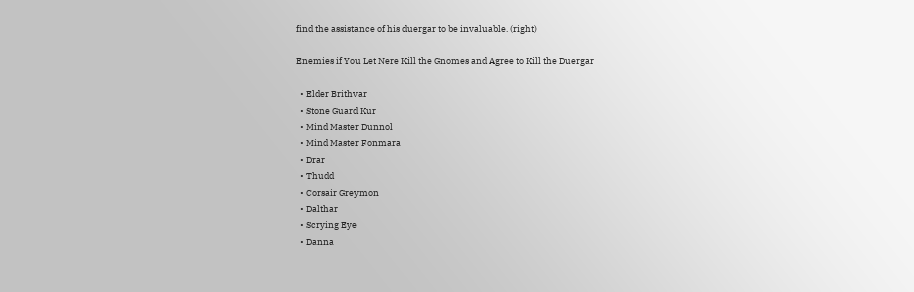find the assistance of his duergar to be invaluable. (right)

Enemies if You Let Nere Kill the Gnomes and Agree to Kill the Duergar

  • Elder Brithvar
  • Stone Guard Kur
  • Mind Master Dunnol
  • Mind Master Fonmara
  • Drar
  • Thudd
  • Corsair Greymon
  • Dalthar
  • Scrying Eye
  • Danna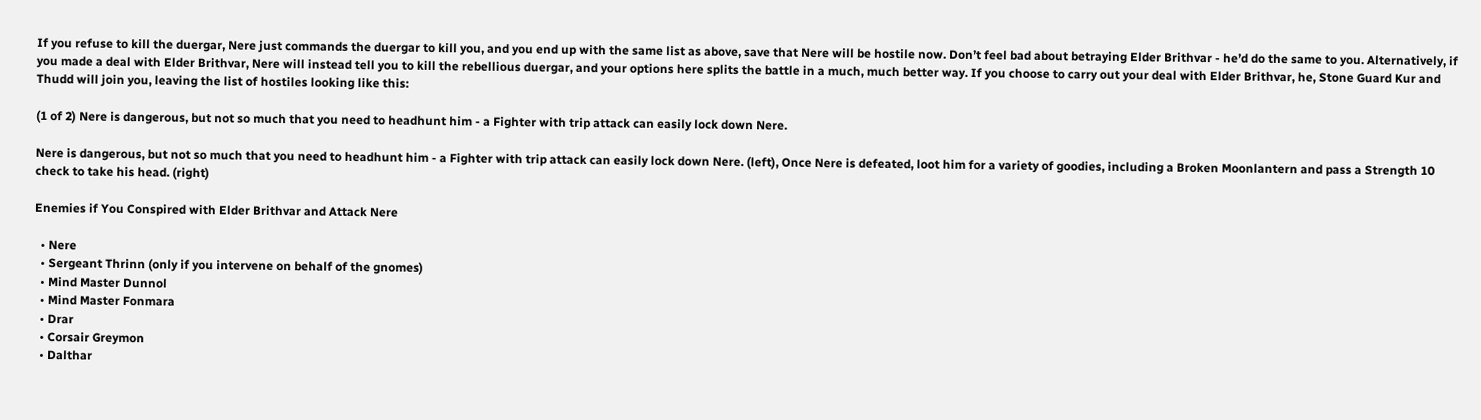If you refuse to kill the duergar, Nere just commands the duergar to kill you, and you end up with the same list as above, save that Nere will be hostile now. Don’t feel bad about betraying Elder Brithvar - he’d do the same to you. Alternatively, if you made a deal with Elder Brithvar, Nere will instead tell you to kill the rebellious duergar, and your options here splits the battle in a much, much better way. If you choose to carry out your deal with Elder Brithvar, he, Stone Guard Kur and Thudd will join you, leaving the list of hostiles looking like this:

(1 of 2) Nere is dangerous, but not so much that you need to headhunt him - a Fighter with trip attack can easily lock down Nere.

Nere is dangerous, but not so much that you need to headhunt him - a Fighter with trip attack can easily lock down Nere. (left), Once Nere is defeated, loot him for a variety of goodies, including a Broken Moonlantern and pass a Strength 10 check to take his head. (right)

Enemies if You Conspired with Elder Brithvar and Attack Nere

  • Nere
  • Sergeant Thrinn (only if you intervene on behalf of the gnomes)
  • Mind Master Dunnol
  • Mind Master Fonmara
  • Drar
  • Corsair Greymon
  • Dalthar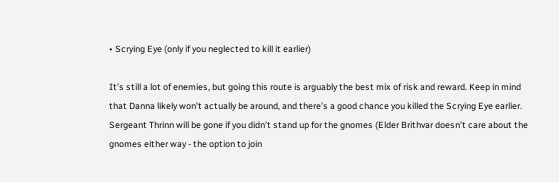• Scrying Eye (only if you neglected to kill it earlier)

It’s still a lot of enemies, but going this route is arguably the best mix of risk and reward. Keep in mind that Danna likely won’t actually be around, and there’s a good chance you killed the Scrying Eye earlier. Sergeant Thrinn will be gone if you didn’t stand up for the gnomes (Elder Brithvar doesn’t care about the gnomes either way - the option to join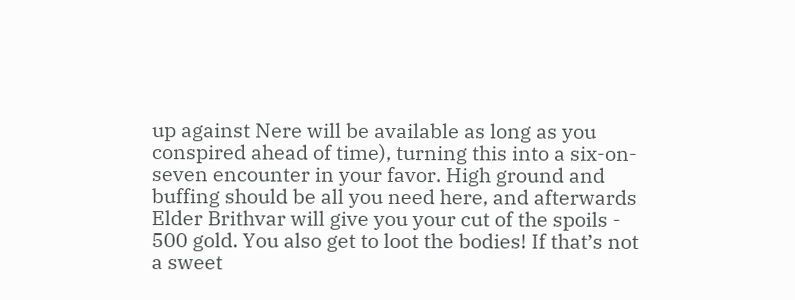up against Nere will be available as long as you conspired ahead of time), turning this into a six-on-seven encounter in your favor. High ground and buffing should be all you need here, and afterwards Elder Brithvar will give you your cut of the spoils - 500 gold. You also get to loot the bodies! If that’s not a sweet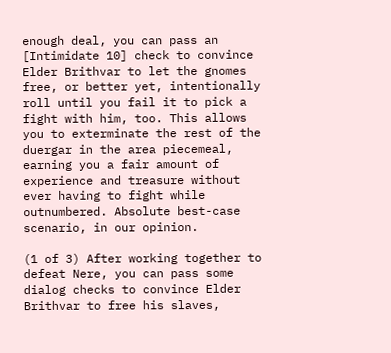enough deal, you can pass an [Intimidate 10] check to convince Elder Brithvar to let the gnomes free, or better yet, intentionally roll until you fail it to pick a fight with him, too. This allows you to exterminate the rest of the duergar in the area piecemeal, earning you a fair amount of experience and treasure without ever having to fight while outnumbered. Absolute best-case scenario, in our opinion.

(1 of 3) After working together to defeat Nere, you can pass some dialog checks to convince Elder Brithvar to free his slaves,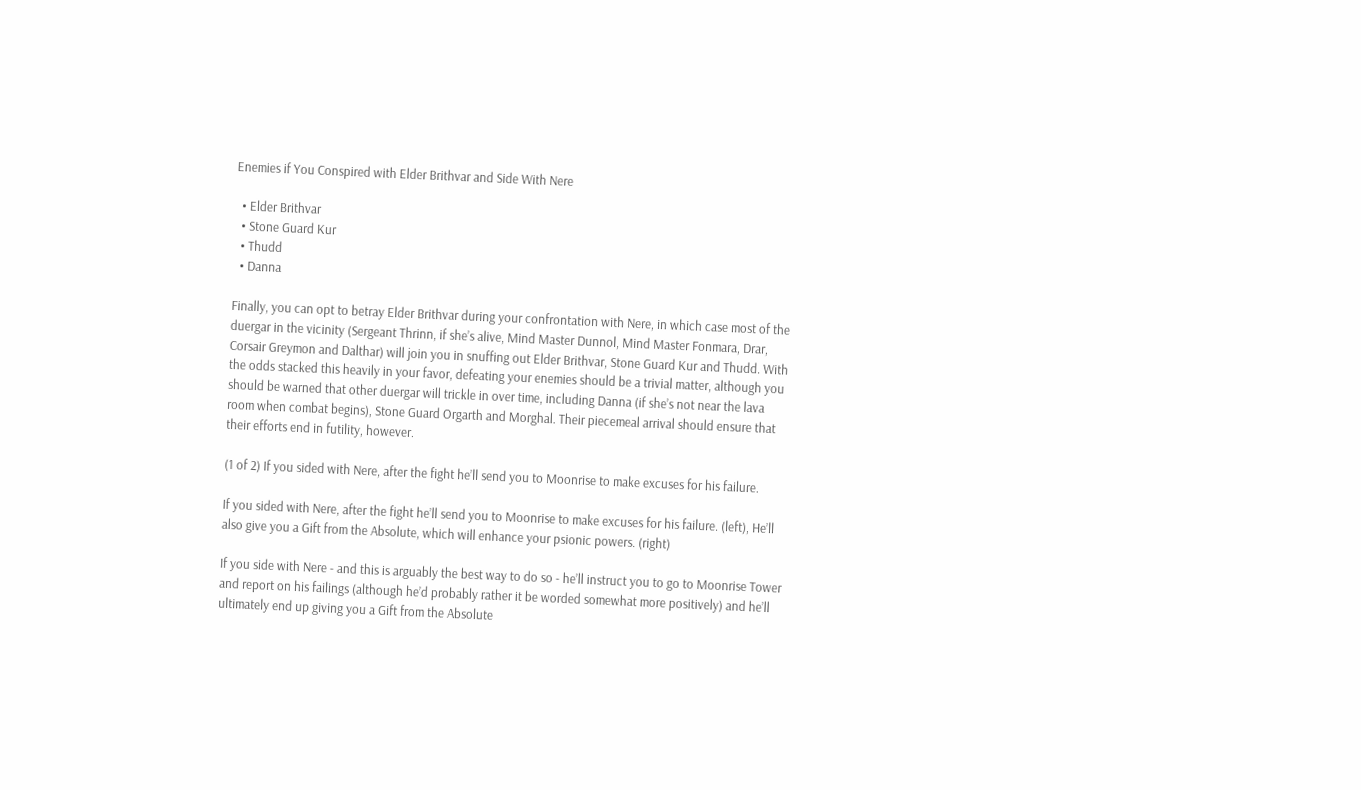Enemies if You Conspired with Elder Brithvar and Side With Nere

  • Elder Brithvar
  • Stone Guard Kur
  • Thudd
  • Danna

Finally, you can opt to betray Elder Brithvar during your confrontation with Nere, in which case most of the duergar in the vicinity (Sergeant Thrinn, if she’s alive, Mind Master Dunnol, Mind Master Fonmara, Drar, Corsair Greymon and Dalthar) will join you in snuffing out Elder Brithvar, Stone Guard Kur and Thudd. With the odds stacked this heavily in your favor, defeating your enemies should be a trivial matter, although you should be warned that other duergar will trickle in over time, including Danna (if she’s not near the lava room when combat begins), Stone Guard Orgarth and Morghal. Their piecemeal arrival should ensure that their efforts end in futility, however.

(1 of 2) If you sided with Nere, after the fight he’ll send you to Moonrise to make excuses for his failure.

If you sided with Nere, after the fight he’ll send you to Moonrise to make excuses for his failure. (left), He’ll also give you a Gift from the Absolute, which will enhance your psionic powers. (right)

If you side with Nere - and this is arguably the best way to do so - he’ll instruct you to go to Moonrise Tower and report on his failings (although he’d probably rather it be worded somewhat more positively) and he’ll ultimately end up giving you a Gift from the Absolute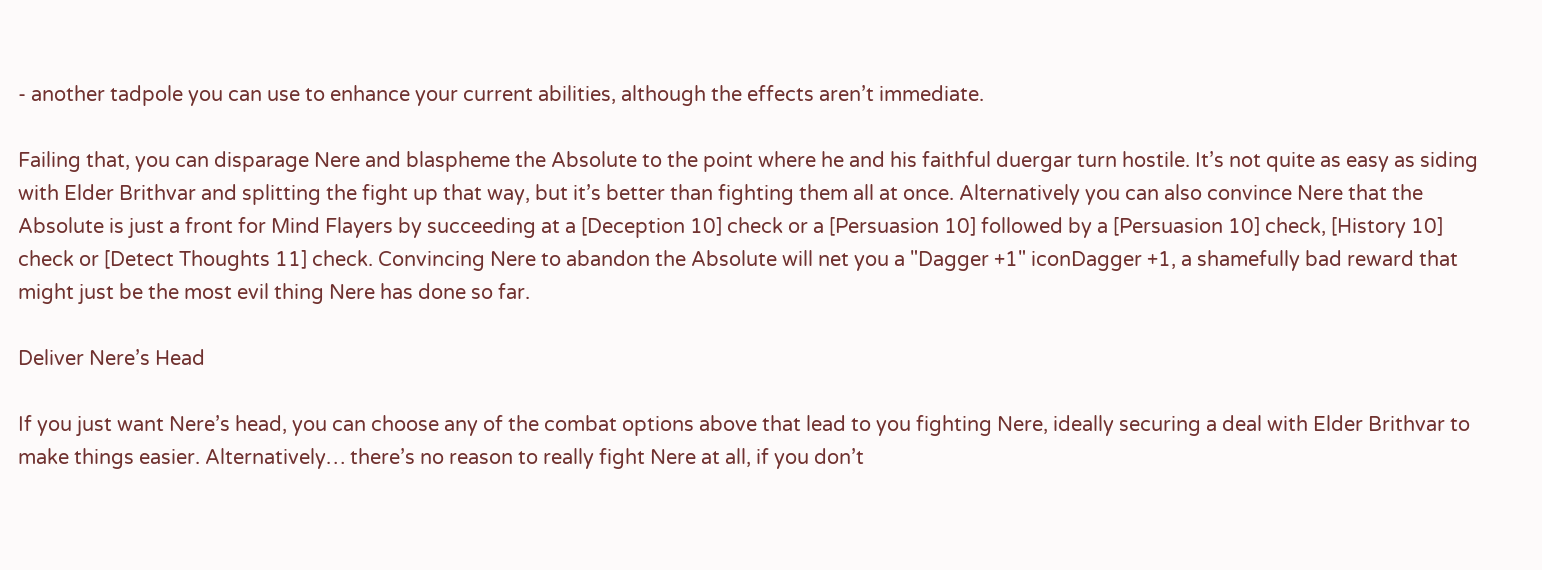- another tadpole you can use to enhance your current abilities, although the effects aren’t immediate.

Failing that, you can disparage Nere and blaspheme the Absolute to the point where he and his faithful duergar turn hostile. It’s not quite as easy as siding with Elder Brithvar and splitting the fight up that way, but it’s better than fighting them all at once. Alternatively you can also convince Nere that the Absolute is just a front for Mind Flayers by succeeding at a [Deception 10] check or a [Persuasion 10] followed by a [Persuasion 10] check, [History 10] check or [Detect Thoughts 11] check. Convincing Nere to abandon the Absolute will net you a "Dagger +1" iconDagger +1, a shamefully bad reward that might just be the most evil thing Nere has done so far.

Deliver Nere’s Head

If you just want Nere’s head, you can choose any of the combat options above that lead to you fighting Nere, ideally securing a deal with Elder Brithvar to make things easier. Alternatively… there’s no reason to really fight Nere at all, if you don’t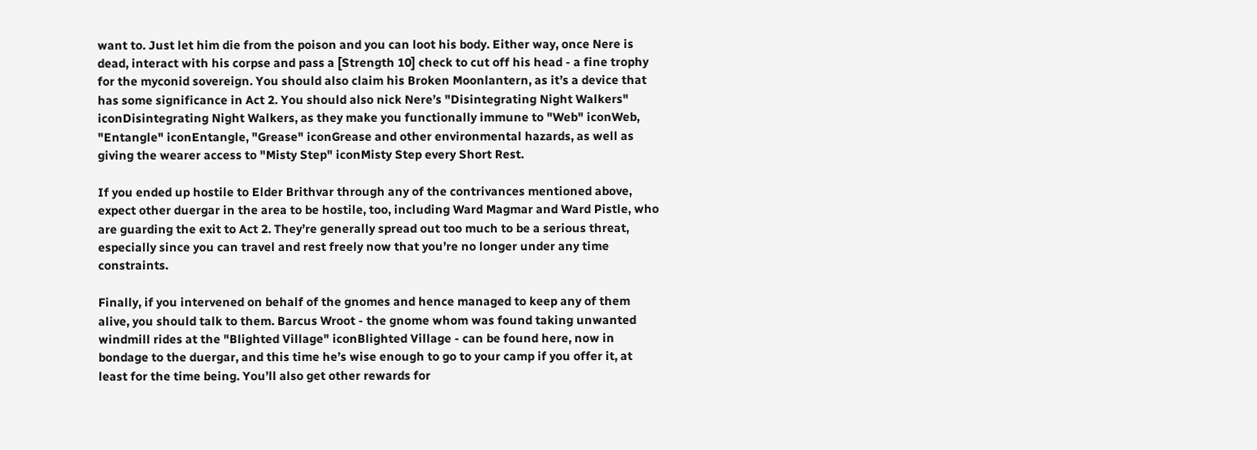want to. Just let him die from the poison and you can loot his body. Either way, once Nere is dead, interact with his corpse and pass a [Strength 10] check to cut off his head - a fine trophy for the myconid sovereign. You should also claim his Broken Moonlantern, as it’s a device that has some significance in Act 2. You should also nick Nere’s "Disintegrating Night Walkers" iconDisintegrating Night Walkers, as they make you functionally immune to "Web" iconWeb, "Entangle" iconEntangle, "Grease" iconGrease and other environmental hazards, as well as giving the wearer access to "Misty Step" iconMisty Step every Short Rest.

If you ended up hostile to Elder Brithvar through any of the contrivances mentioned above, expect other duergar in the area to be hostile, too, including Ward Magmar and Ward Pistle, who are guarding the exit to Act 2. They’re generally spread out too much to be a serious threat, especially since you can travel and rest freely now that you’re no longer under any time constraints.

Finally, if you intervened on behalf of the gnomes and hence managed to keep any of them alive, you should talk to them. Barcus Wroot - the gnome whom was found taking unwanted windmill rides at the "Blighted Village" iconBlighted Village - can be found here, now in bondage to the duergar, and this time he’s wise enough to go to your camp if you offer it, at least for the time being. You’ll also get other rewards for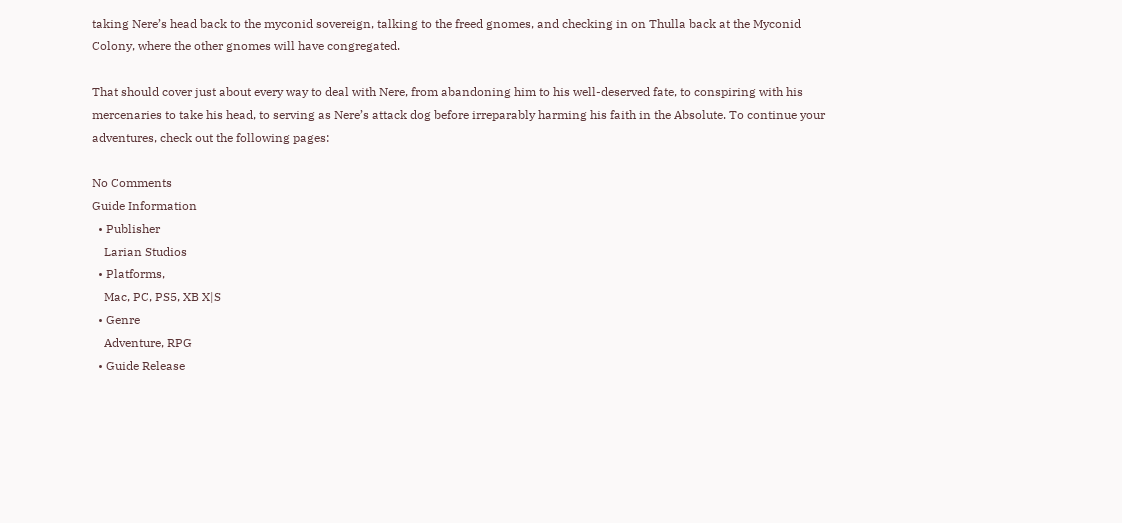taking Nere’s head back to the myconid sovereign, talking to the freed gnomes, and checking in on Thulla back at the Myconid Colony, where the other gnomes will have congregated.

That should cover just about every way to deal with Nere, from abandoning him to his well-deserved fate, to conspiring with his mercenaries to take his head, to serving as Nere’s attack dog before irreparably harming his faith in the Absolute. To continue your adventures, check out the following pages:

No Comments
Guide Information
  • Publisher
    Larian Studios
  • Platforms,
    Mac, PC, PS5, XB X|S
  • Genre
    Adventure, RPG
  • Guide Release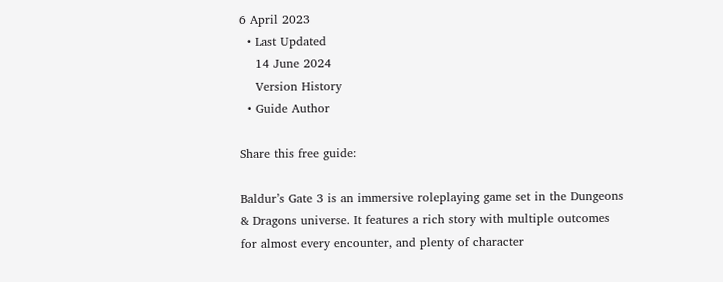6 April 2023
  • Last Updated
    14 June 2024
    Version History
  • Guide Author

Share this free guide:

Baldur’s Gate 3 is an immersive roleplaying game set in the Dungeons & Dragons universe. It features a rich story with multiple outcomes for almost every encounter, and plenty of character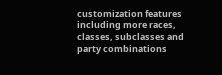customization features including more races, classes, subclasses and party combinations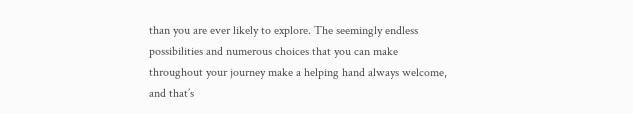than you are ever likely to explore. The seemingly endless possibilities and numerous choices that you can make throughout your journey make a helping hand always welcome, and that’s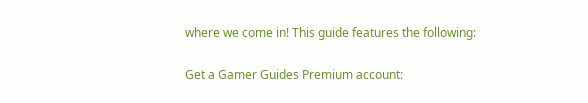where we come in! This guide features the following:

Get a Gamer Guides Premium account: